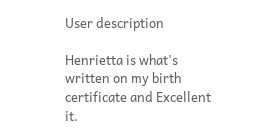User description

Henrietta is what's written on my birth certificate and Excellent it.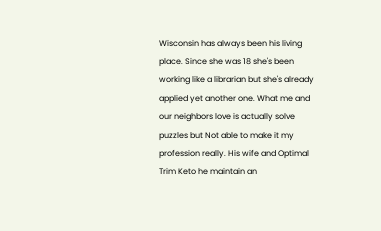Wisconsin has always been his living place. Since she was 18 she's been working like a librarian but she's already applied yet another one. What me and our neighbors love is actually solve puzzles but Not able to make it my profession really. His wife and Optimal Trim Keto he maintain an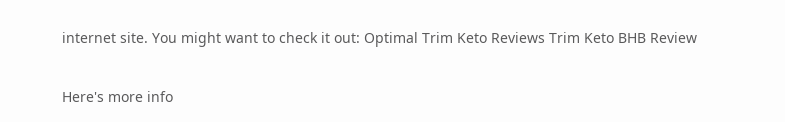internet site. You might want to check it out: Optimal Trim Keto Reviews Trim Keto BHB Review

Here's more info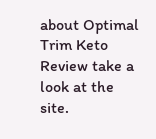about Optimal Trim Keto Review take a look at the site.